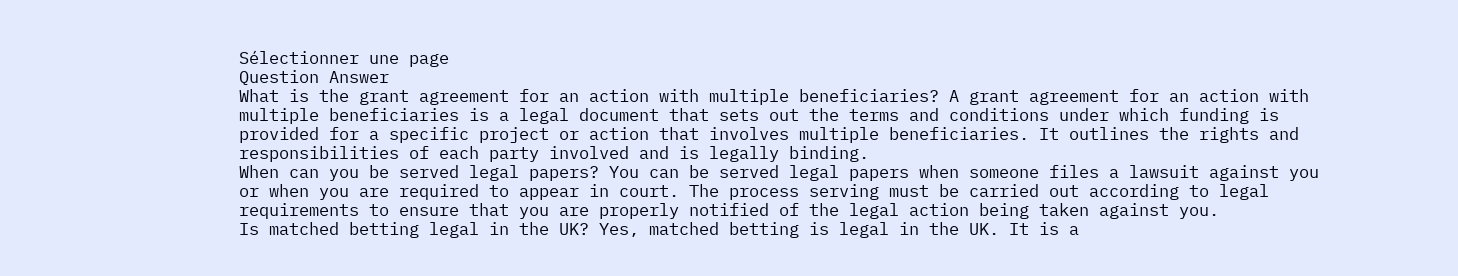Sélectionner une page
Question Answer
What is the grant agreement for an action with multiple beneficiaries? A grant agreement for an action with multiple beneficiaries is a legal document that sets out the terms and conditions under which funding is provided for a specific project or action that involves multiple beneficiaries. It outlines the rights and responsibilities of each party involved and is legally binding.
When can you be served legal papers? You can be served legal papers when someone files a lawsuit against you or when you are required to appear in court. The process serving must be carried out according to legal requirements to ensure that you are properly notified of the legal action being taken against you.
Is matched betting legal in the UK? Yes, matched betting is legal in the UK. It is a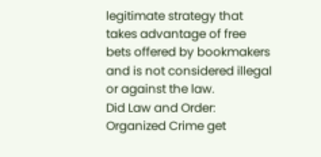legitimate strategy that takes advantage of free bets offered by bookmakers and is not considered illegal or against the law.
Did Law and Order: Organized Crime get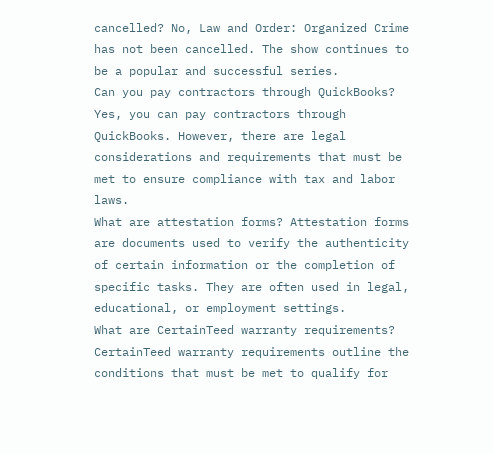cancelled? No, Law and Order: Organized Crime has not been cancelled. The show continues to be a popular and successful series.
Can you pay contractors through QuickBooks? Yes, you can pay contractors through QuickBooks. However, there are legal considerations and requirements that must be met to ensure compliance with tax and labor laws.
What are attestation forms? Attestation forms are documents used to verify the authenticity of certain information or the completion of specific tasks. They are often used in legal, educational, or employment settings.
What are CertainTeed warranty requirements? CertainTeed warranty requirements outline the conditions that must be met to qualify for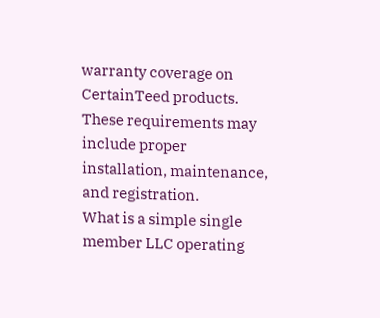warranty coverage on CertainTeed products. These requirements may include proper installation, maintenance, and registration.
What is a simple single member LLC operating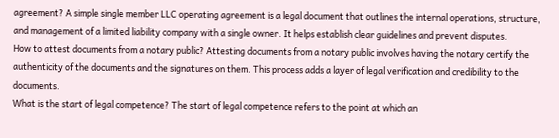agreement? A simple single member LLC operating agreement is a legal document that outlines the internal operations, structure, and management of a limited liability company with a single owner. It helps establish clear guidelines and prevent disputes.
How to attest documents from a notary public? Attesting documents from a notary public involves having the notary certify the authenticity of the documents and the signatures on them. This process adds a layer of legal verification and credibility to the documents.
What is the start of legal competence? The start of legal competence refers to the point at which an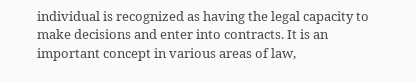individual is recognized as having the legal capacity to make decisions and enter into contracts. It is an important concept in various areas of law,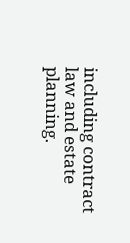including contract law and estate planning.